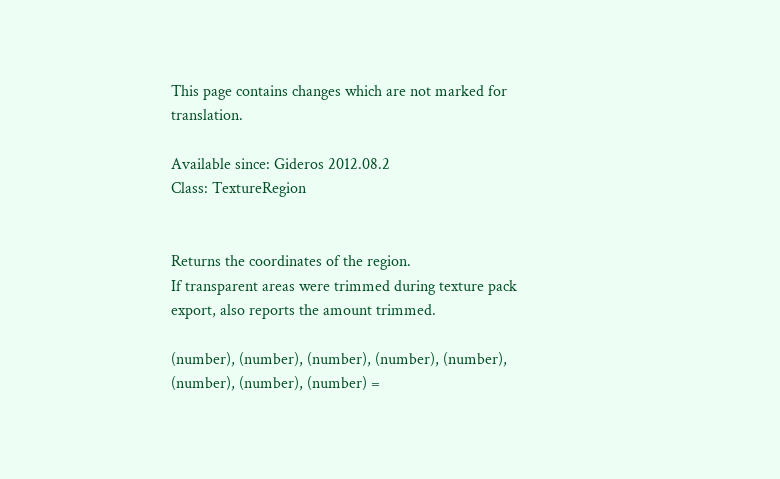This page contains changes which are not marked for translation.

Available since: Gideros 2012.08.2
Class: TextureRegion


Returns the coordinates of the region.
If transparent areas were trimmed during texture pack export, also reports the amount trimmed.

(number), (number), (number), (number), (number), (number), (number), (number) =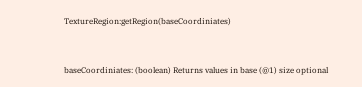TextureRegion:getRegion(baseCoordiniates)


baseCoordiniates: (boolean) Returns values in base (@1) size optional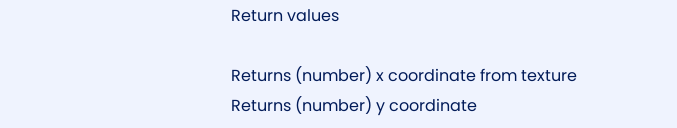Return values

Returns (number) x coordinate from texture
Returns (number) y coordinate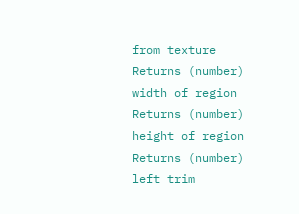from texture
Returns (number) width of region
Returns (number) height of region
Returns (number) left trim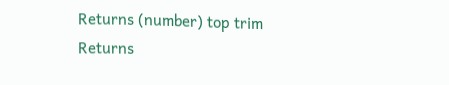Returns (number) top trim
Returns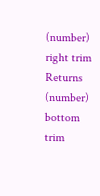(number) right trim
Returns (number) bottom trim